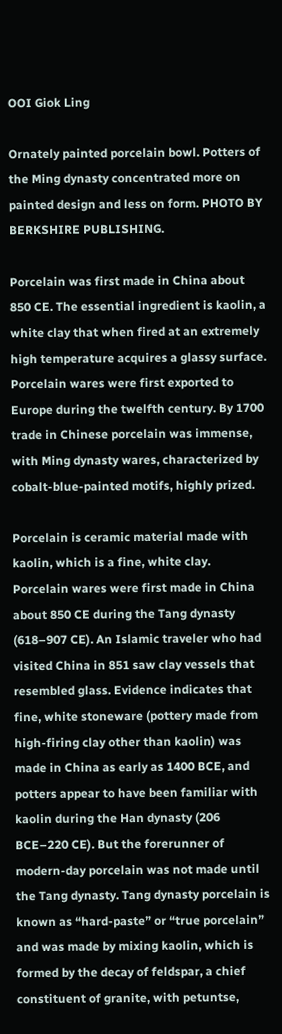OOI Giok Ling

Ornately painted porcelain bowl. Potters of the Ming dynasty concentrated more on painted design and less on form. PHOTO BY BERKSHIRE PUBLISHING.

Porcelain was first made in China about 850 CE. The essential ingredient is kaolin, a white clay that when fired at an extremely high temperature acquires a glassy surface. Porcelain wares were first exported to Europe during the twelfth century. By 1700 trade in Chinese porcelain was immense, with Ming dynasty wares, characterized by cobalt-blue-painted motifs, highly prized.

Porcelain is ceramic material made with kaolin, which is a fine, white clay. Porcelain wares were first made in China about 850 CE during the Tang dynasty (618–907 CE). An Islamic traveler who had visited China in 851 saw clay vessels that resembled glass. Evidence indicates that fine, white stoneware (pottery made from high-firing clay other than kaolin) was made in China as early as 1400 BCE, and potters appear to have been familiar with kaolin during the Han dynasty (206 BCE–220 CE). But the forerunner of modern-day porcelain was not made until the Tang dynasty. Tang dynasty porcelain is known as “hard-paste” or “true porcelain” and was made by mixing kaolin, which is formed by the decay of feldspar, a chief constituent of granite, with petuntse,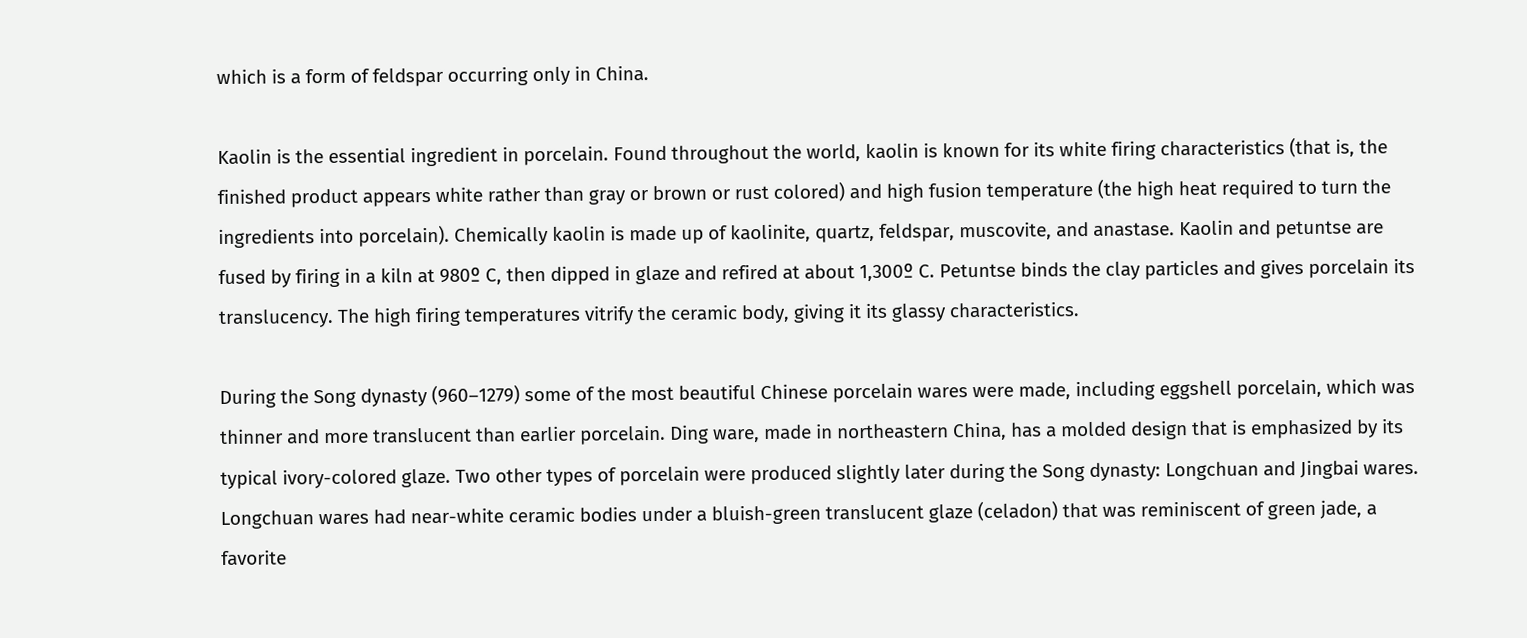which is a form of feldspar occurring only in China.

Kaolin is the essential ingredient in porcelain. Found throughout the world, kaolin is known for its white firing characteristics (that is, the finished product appears white rather than gray or brown or rust colored) and high fusion temperature (the high heat required to turn the ingredients into porcelain). Chemically kaolin is made up of kaolinite, quartz, feldspar, muscovite, and anastase. Kaolin and petuntse are fused by firing in a kiln at 980º C, then dipped in glaze and refired at about 1,300º C. Petuntse binds the clay particles and gives porcelain its translucency. The high firing temperatures vitrify the ceramic body, giving it its glassy characteristics.

During the Song dynasty (960–1279) some of the most beautiful Chinese porcelain wares were made, including eggshell porcelain, which was thinner and more translucent than earlier porcelain. Ding ware, made in northeastern China, has a molded design that is emphasized by its typical ivory-colored glaze. Two other types of porcelain were produced slightly later during the Song dynasty: Longchuan and Jingbai wares. Longchuan wares had near-white ceramic bodies under a bluish-green translucent glaze (celadon) that was reminiscent of green jade, a favorite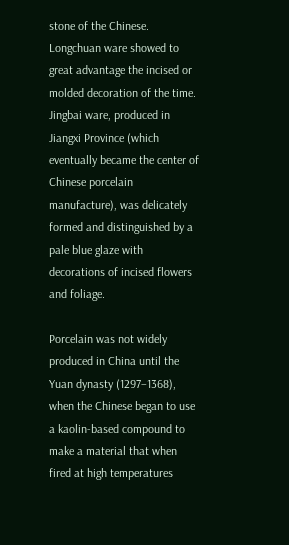stone of the Chinese. Longchuan ware showed to great advantage the incised or molded decoration of the time. Jingbai ware, produced in Jiangxi Province (which eventually became the center of Chinese porcelain manufacture), was delicately formed and distinguished by a pale blue glaze with decorations of incised flowers and foliage.

Porcelain was not widely produced in China until the Yuan dynasty (1297–1368), when the Chinese began to use a kaolin-based compound to make a material that when fired at high temperatures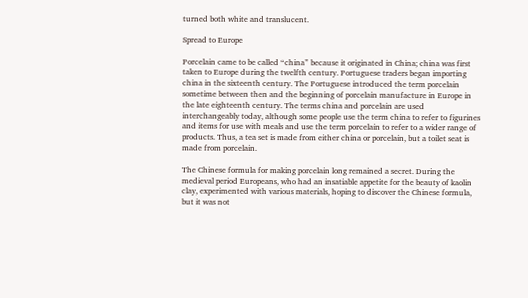turned both white and translucent.

Spread to Europe

Porcelain came to be called “china” because it originated in China; china was first taken to Europe during the twelfth century. Portuguese traders began importing china in the sixteenth century. The Portuguese introduced the term porcelain sometime between then and the beginning of porcelain manufacture in Europe in the late eighteenth century. The terms china and porcelain are used interchangeably today, although some people use the term china to refer to figurines and items for use with meals and use the term porcelain to refer to a wider range of products. Thus, a tea set is made from either china or porcelain, but a toilet seat is made from porcelain.

The Chinese formula for making porcelain long remained a secret. During the medieval period Europeans, who had an insatiable appetite for the beauty of kaolin clay, experimented with various materials, hoping to discover the Chinese formula, but it was not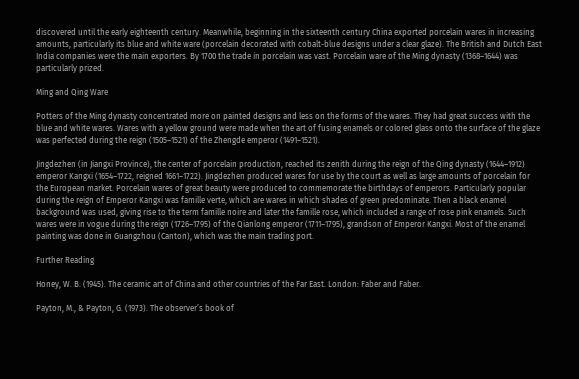discovered until the early eighteenth century. Meanwhile, beginning in the sixteenth century China exported porcelain wares in increasing amounts, particularly its blue and white ware (porcelain decorated with cobalt-blue designs under a clear glaze). The British and Dutch East India companies were the main exporters. By 1700 the trade in porcelain was vast. Porcelain ware of the Ming dynasty (1368–1644) was particularly prized.

Ming and Qing Ware

Potters of the Ming dynasty concentrated more on painted designs and less on the forms of the wares. They had great success with the blue and white wares. Wares with a yellow ground were made when the art of fusing enamels or colored glass onto the surface of the glaze was perfected during the reign (1505–1521) of the Zhengde emperor (1491–1521).

Jingdezhen (in Jiangxi Province), the center of porcelain production, reached its zenith during the reign of the Qing dynasty (1644–1912) emperor Kangxi (1654–1722, reigned 1661–1722). Jingdezhen produced wares for use by the court as well as large amounts of porcelain for the European market. Porcelain wares of great beauty were produced to commemorate the birthdays of emperors. Particularly popular during the reign of Emperor Kangxi was famille verte, which are wares in which shades of green predominate. Then a black enamel background was used, giving rise to the term famille noire and later the famille rose, which included a range of rose pink enamels. Such wares were in vogue during the reign (1726–1795) of the Qianlong emperor (1711–1795), grandson of Emperor Kangxi. Most of the enamel painting was done in Guangzhou (Canton), which was the main trading port.

Further Reading

Honey, W. B. (1945). The ceramic art of China and other countries of the Far East. London: Faber and Faber.

Payton, M., & Payton, G. (1973). The observer’s book of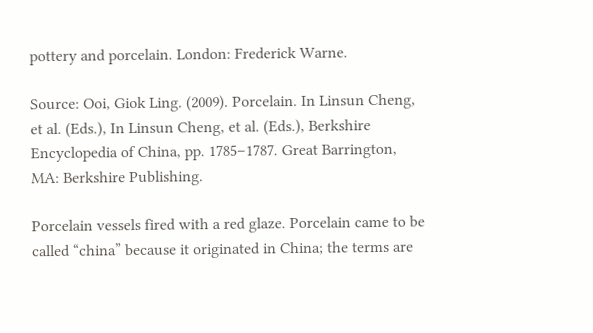pottery and porcelain. London: Frederick Warne.

Source: Ooi, Giok Ling. (2009). Porcelain. In Linsun Cheng, et al. (Eds.), In Linsun Cheng, et al. (Eds.), Berkshire Encyclopedia of China, pp. 1785–1787. Great Barrington, MA: Berkshire Publishing.

Porcelain vessels fired with a red glaze. Porcelain came to be called “china” because it originated in China; the terms are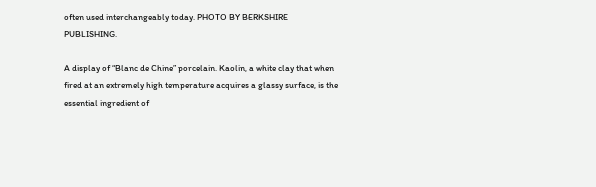often used interchangeably today. PHOTO BY BERKSHIRE PUBLISHING.

A display of “Blanc de Chine” porcelain. Kaolin, a white clay that when fired at an extremely high temperature acquires a glassy surface, is the essential ingredient of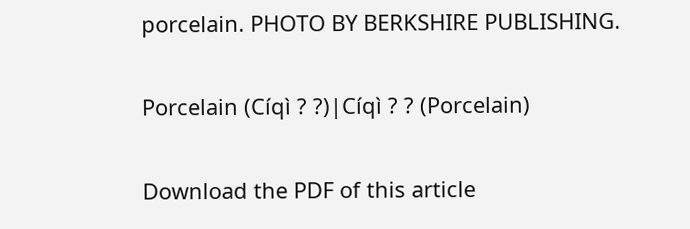porcelain. PHOTO BY BERKSHIRE PUBLISHING.

Porcelain (Cíqì ? ?)|Cíqì ? ? (Porcelain)

Download the PDF of this article